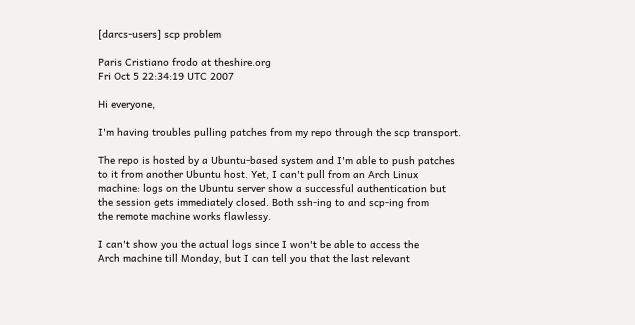[darcs-users] scp problem

Paris Cristiano frodo at theshire.org
Fri Oct 5 22:34:19 UTC 2007

Hi everyone,

I'm having troubles pulling patches from my repo through the scp transport.

The repo is hosted by a Ubuntu-based system and I'm able to push patches
to it from another Ubuntu host. Yet, I can't pull from an Arch Linux
machine: logs on the Ubuntu server show a successful authentication but
the session gets immediately closed. Both ssh-ing to and scp-ing from
the remote machine works flawlessy.

I can't show you the actual logs since I won't be able to access the
Arch machine till Monday, but I can tell you that the last relevant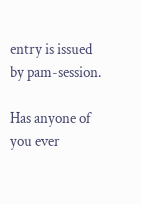entry is issued by pam-session.

Has anyone of you ever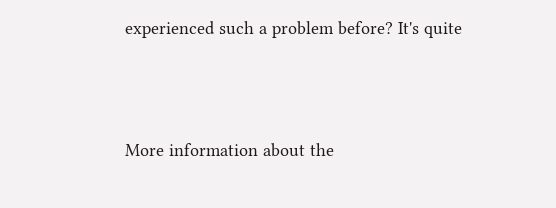experienced such a problem before? It's quite



More information about the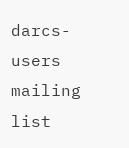darcs-users mailing list